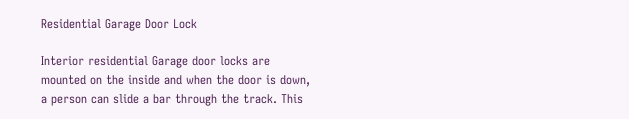Residential Garage Door Lock

Interior residential Garage door locks are mounted on the inside and when the door is down, a person can slide a bar through the track. This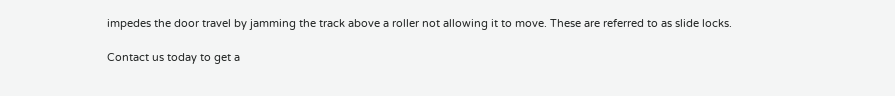impedes the door travel by jamming the track above a roller not allowing it to move. These are referred to as slide locks.

Contact us today to get a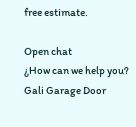free estimate.

Open chat
¿How can we help you?
Gali Garage Door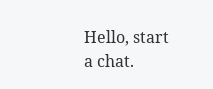Hello, start a chat.